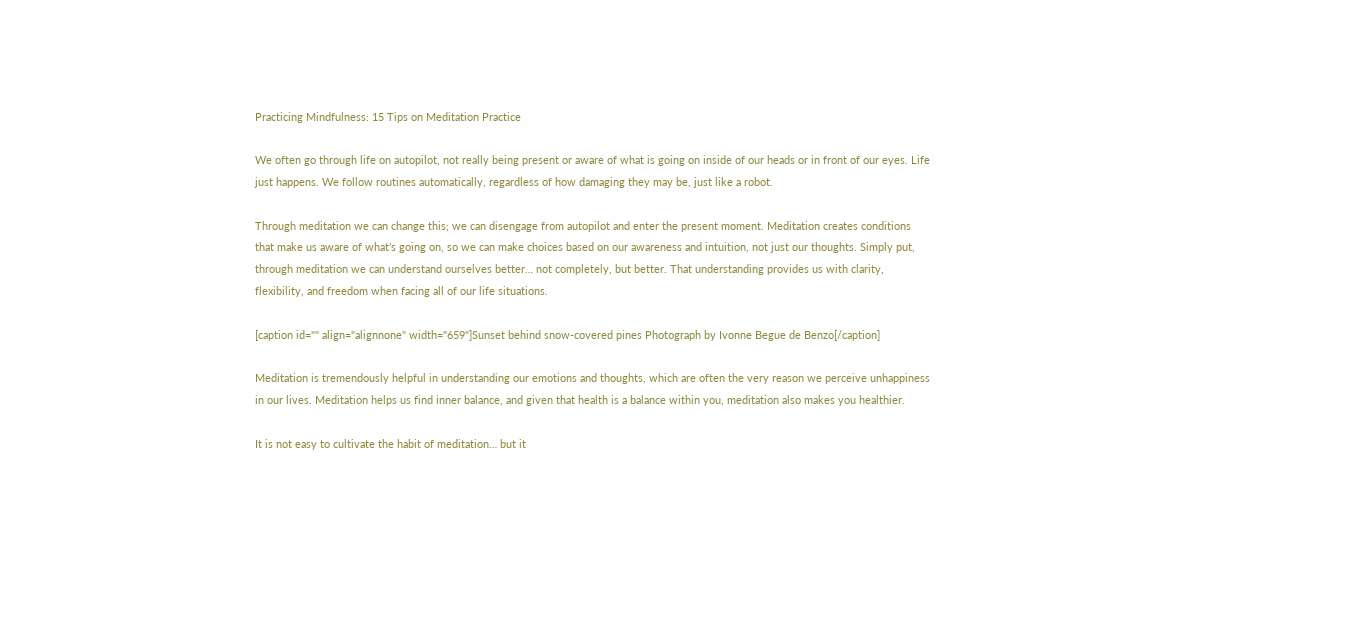Practicing Mindfulness: 15 Tips on Meditation Practice

We often go through life on autopilot, not really being present or aware of what is going on inside of our heads or in front of our eyes. Life just happens. We follow routines automatically, regardless of how damaging they may be, just like a robot.

Through meditation we can change this; we can disengage from autopilot and enter the present moment. Meditation creates conditions that make us aware of what’s going on, so we can make choices based on our awareness and intuition, not just our thoughts. Simply put, through meditation we can understand ourselves better… not completely, but better. That understanding provides us with clarity, flexibility, and freedom when facing all of our life situations.

[caption id="" align="alignnone" width="659"]Sunset behind snow-covered pines Photograph by Ivonne Begue de Benzo[/caption]

Meditation is tremendously helpful in understanding our emotions and thoughts, which are often the very reason we perceive unhappiness in our lives. Meditation helps us find inner balance, and given that health is a balance within you, meditation also makes you healthier.

It is not easy to cultivate the habit of meditation… but it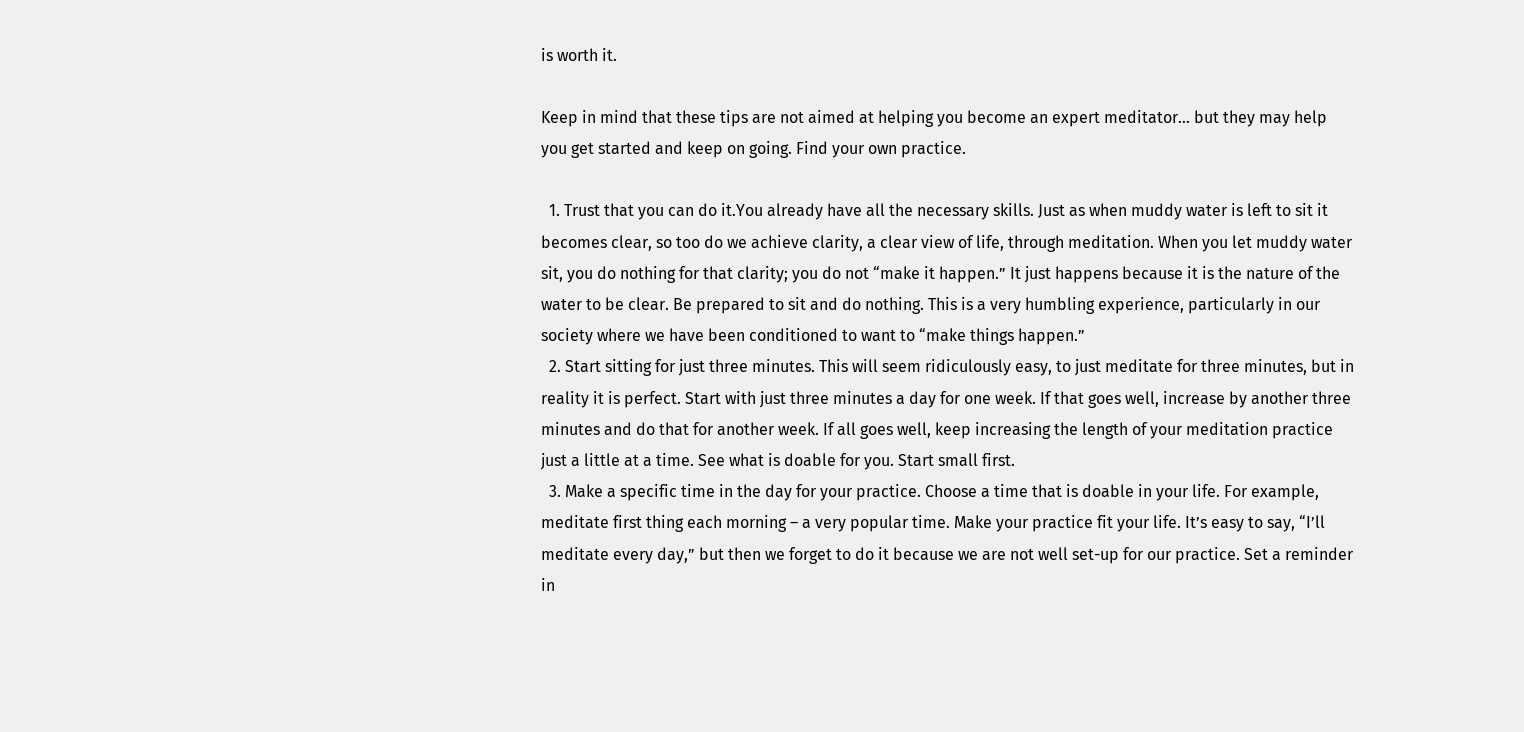is worth it.

Keep in mind that these tips are not aimed at helping you become an expert meditator… but they may help you get started and keep on going. Find your own practice.

  1. Trust that you can do it.You already have all the necessary skills. Just as when muddy water is left to sit it becomes clear, so too do we achieve clarity, a clear view of life, through meditation. When you let muddy water sit, you do nothing for that clarity; you do not “make it happen.” It just happens because it is the nature of the water to be clear. Be prepared to sit and do nothing. This is a very humbling experience, particularly in our society where we have been conditioned to want to “make things happen.”
  2. Start sitting for just three minutes. This will seem ridiculously easy, to just meditate for three minutes, but in reality it is perfect. Start with just three minutes a day for one week. If that goes well, increase by another three minutes and do that for another week. If all goes well, keep increasing the length of your meditation practice just a little at a time. See what is doable for you. Start small first.
  3. Make a specific time in the day for your practice. Choose a time that is doable in your life. For example, meditate first thing each morning – a very popular time. Make your practice fit your life. It’s easy to say, “I’ll meditate every day,” but then we forget to do it because we are not well set-up for our practice. Set a reminder in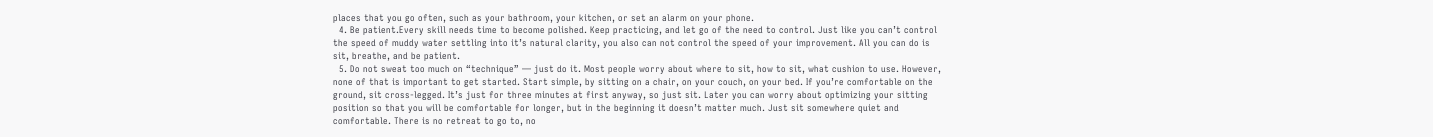places that you go often, such as your bathroom, your kitchen, or set an alarm on your phone.
  4. Be patient.Every skill needs time to become polished. Keep practicing, and let go of the need to control. Just like you can’t control the speed of muddy water settling into it’s natural clarity, you also can not control the speed of your improvement. All you can do is sit, breathe, and be patient.
  5. Do not sweat too much on “technique” — just do it. Most people worry about where to sit, how to sit, what cushion to use. However, none of that is important to get started. Start simple, by sitting on a chair, on your couch, on your bed. If you’re comfortable on the ground, sit cross-legged. It’s just for three minutes at first anyway, so just sit. Later you can worry about optimizing your sitting position so that you will be comfortable for longer, but in the beginning it doesn’t matter much. Just sit somewhere quiet and comfortable. There is no retreat to go to, no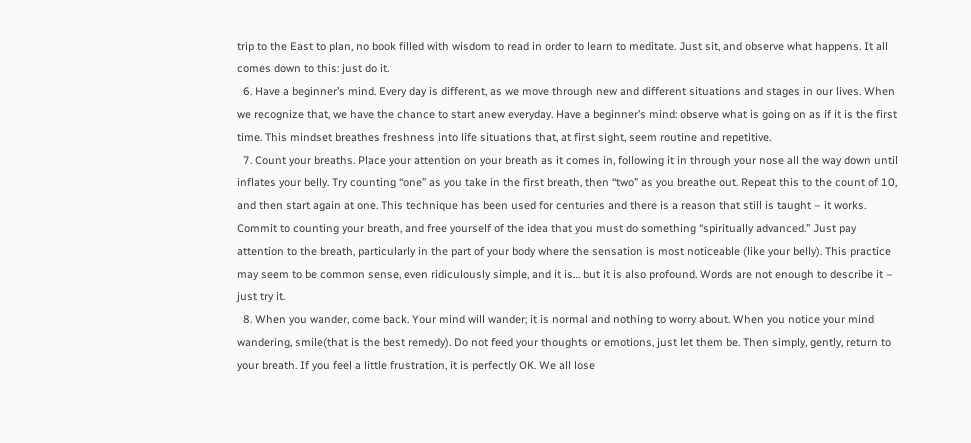trip to the East to plan, no book filled with wisdom to read in order to learn to meditate. Just sit, and observe what happens. It all comes down to this: just do it.
  6. Have a beginner’s mind. Every day is different, as we move through new and different situations and stages in our lives. When we recognize that, we have the chance to start anew everyday. Have a beginner’s mind: observe what is going on as if it is the first time. This mindset breathes freshness into life situations that, at first sight, seem routine and repetitive.
  7. Count your breaths. Place your attention on your breath as it comes in, following it in through your nose all the way down until inflates your belly. Try counting “one” as you take in the first breath, then “two” as you breathe out. Repeat this to the count of 10, and then start again at one. This technique has been used for centuries and there is a reason that still is taught – it works. Commit to counting your breath, and free yourself of the idea that you must do something “spiritually advanced.” Just pay attention to the breath, particularly in the part of your body where the sensation is most noticeable (like your belly). This practice may seem to be common sense, even ridiculously simple, and it is… but it is also profound. Words are not enough to describe it – just try it.
  8. When you wander, come back. Your mind will wander; it is normal and nothing to worry about. When you notice your mind wandering, smile(that is the best remedy). Do not feed your thoughts or emotions, just let them be. Then simply, gently, return to your breath. If you feel a little frustration, it is perfectly OK. We all lose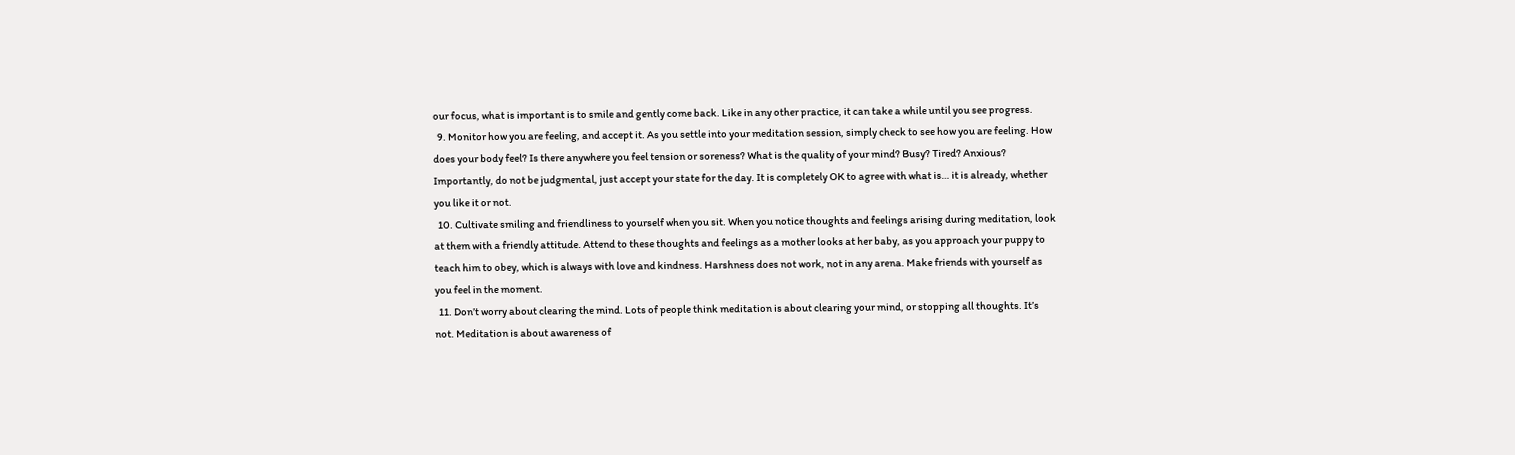our focus, what is important is to smile and gently come back. Like in any other practice, it can take a while until you see progress.
  9. Monitor how you are feeling, and accept it. As you settle into your meditation session, simply check to see how you are feeling. How does your body feel? Is there anywhere you feel tension or soreness? What is the quality of your mind? Busy? Tired? Anxious? Importantly, do not be judgmental, just accept your state for the day. It is completely OK to agree with what is… it is already, whether you like it or not.
  10. Cultivate smiling and friendliness to yourself when you sit. When you notice thoughts and feelings arising during meditation, look at them with a friendly attitude. Attend to these thoughts and feelings as a mother looks at her baby, as you approach your puppy to teach him to obey, which is always with love and kindness. Harshness does not work, not in any arena. Make friends with yourself as you feel in the moment.
  11. Don’t worry about clearing the mind. Lots of people think meditation is about clearing your mind, or stopping all thoughts. It’s not. Meditation is about awareness of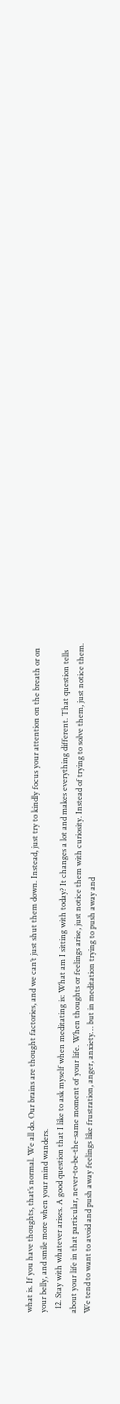what is. If you have thoughts, that’s normal. We all do. Our brains are thought factories, and we can’t just shut them down. Instead, just try to kindly focus your attention on the breath or on your belly, and smile more when your mind wanders.
  12. Stay with whatever arises. A good question that I like to ask myself when meditating is: What am I sitting with today? It changes a lot and makes everything different. That question tells about your life in that particular, never-to-be-the-same moment of your life. When thoughts or feelings arise, just notice them with curiosity. Instead of trying to solve them, just notice them.  We tend to want to avoid and push away feelings like frustration, anger, anxiety… but in meditation trying to push away and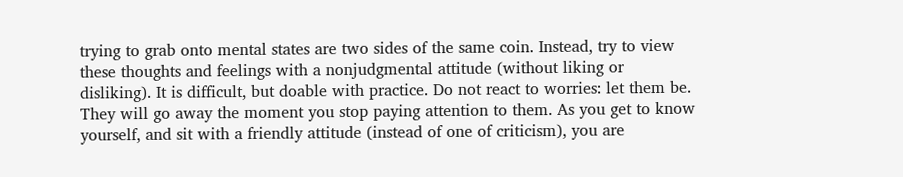trying to grab onto mental states are two sides of the same coin. Instead, try to view these thoughts and feelings with a nonjudgmental attitude (without liking or disliking). It is difficult, but doable with practice. Do not react to worries: let them be. They will go away the moment you stop paying attention to them. As you get to know yourself, and sit with a friendly attitude (instead of one of criticism), you are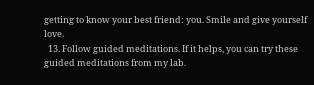getting to know your best friend: you. Smile and give yourself love.
  13. Follow guided meditations. If it helps, you can try these guided meditations from my lab.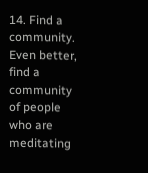14. Find a community. Even better, find a community of people who are meditating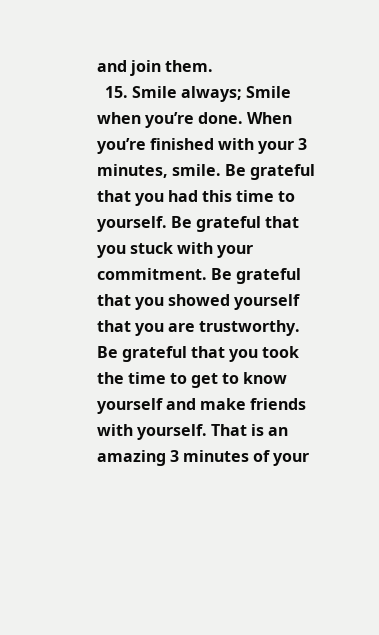and join them.
  15. Smile always; Smile when you’re done. When you’re finished with your 3 minutes, smile. Be grateful that you had this time to yourself. Be grateful that you stuck with your commitment. Be grateful that you showed yourself that you are trustworthy. Be grateful that you took the time to get to know yourself and make friends with yourself. That is an amazing 3 minutes of your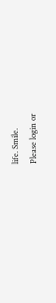life. Smile.
Please login or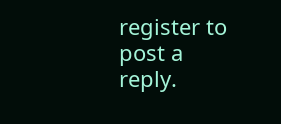register to post a reply.